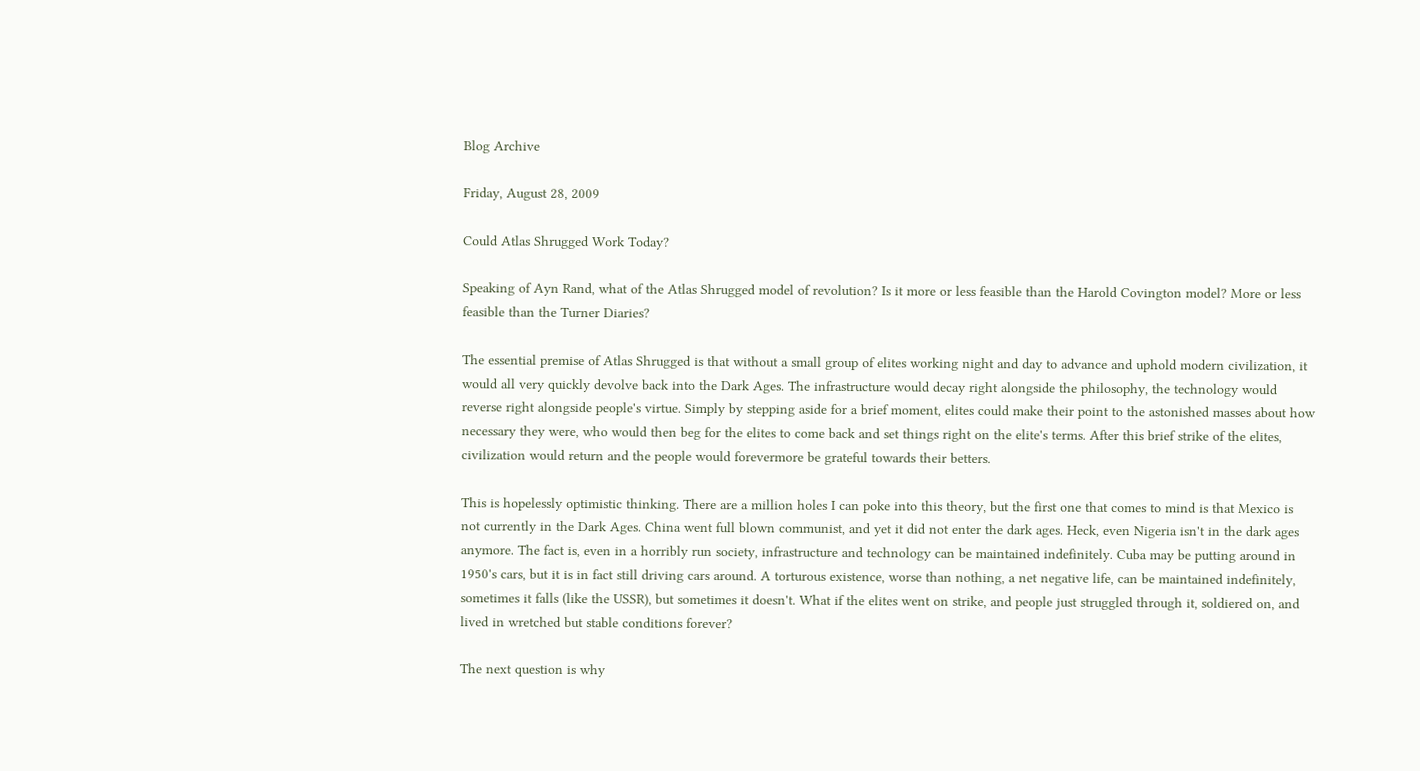Blog Archive

Friday, August 28, 2009

Could Atlas Shrugged Work Today?

Speaking of Ayn Rand, what of the Atlas Shrugged model of revolution? Is it more or less feasible than the Harold Covington model? More or less feasible than the Turner Diaries?

The essential premise of Atlas Shrugged is that without a small group of elites working night and day to advance and uphold modern civilization, it would all very quickly devolve back into the Dark Ages. The infrastructure would decay right alongside the philosophy, the technology would reverse right alongside people's virtue. Simply by stepping aside for a brief moment, elites could make their point to the astonished masses about how necessary they were, who would then beg for the elites to come back and set things right on the elite's terms. After this brief strike of the elites, civilization would return and the people would forevermore be grateful towards their betters.

This is hopelessly optimistic thinking. There are a million holes I can poke into this theory, but the first one that comes to mind is that Mexico is not currently in the Dark Ages. China went full blown communist, and yet it did not enter the dark ages. Heck, even Nigeria isn't in the dark ages anymore. The fact is, even in a horribly run society, infrastructure and technology can be maintained indefinitely. Cuba may be putting around in 1950's cars, but it is in fact still driving cars around. A torturous existence, worse than nothing, a net negative life, can be maintained indefinitely, sometimes it falls (like the USSR), but sometimes it doesn't. What if the elites went on strike, and people just struggled through it, soldiered on, and lived in wretched but stable conditions forever?

The next question is why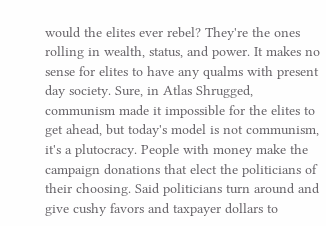would the elites ever rebel? They're the ones rolling in wealth, status, and power. It makes no sense for elites to have any qualms with present day society. Sure, in Atlas Shrugged, communism made it impossible for the elites to get ahead, but today's model is not communism, it's a plutocracy. People with money make the campaign donations that elect the politicians of their choosing. Said politicians turn around and give cushy favors and taxpayer dollars to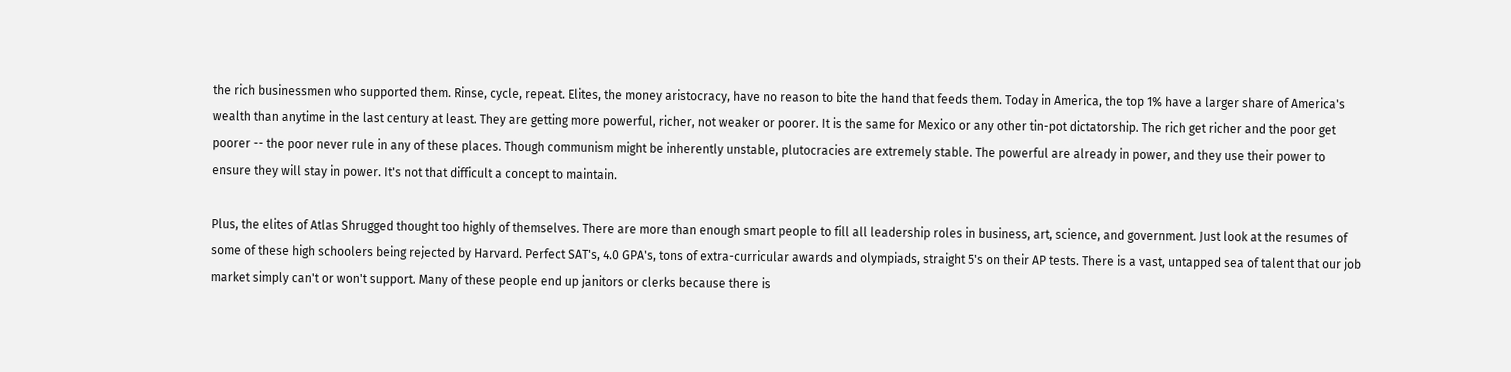the rich businessmen who supported them. Rinse, cycle, repeat. Elites, the money aristocracy, have no reason to bite the hand that feeds them. Today in America, the top 1% have a larger share of America's wealth than anytime in the last century at least. They are getting more powerful, richer, not weaker or poorer. It is the same for Mexico or any other tin-pot dictatorship. The rich get richer and the poor get poorer -- the poor never rule in any of these places. Though communism might be inherently unstable, plutocracies are extremely stable. The powerful are already in power, and they use their power to ensure they will stay in power. It's not that difficult a concept to maintain.

Plus, the elites of Atlas Shrugged thought too highly of themselves. There are more than enough smart people to fill all leadership roles in business, art, science, and government. Just look at the resumes of some of these high schoolers being rejected by Harvard. Perfect SAT's, 4.0 GPA's, tons of extra-curricular awards and olympiads, straight 5's on their AP tests. There is a vast, untapped sea of talent that our job market simply can't or won't support. Many of these people end up janitors or clerks because there is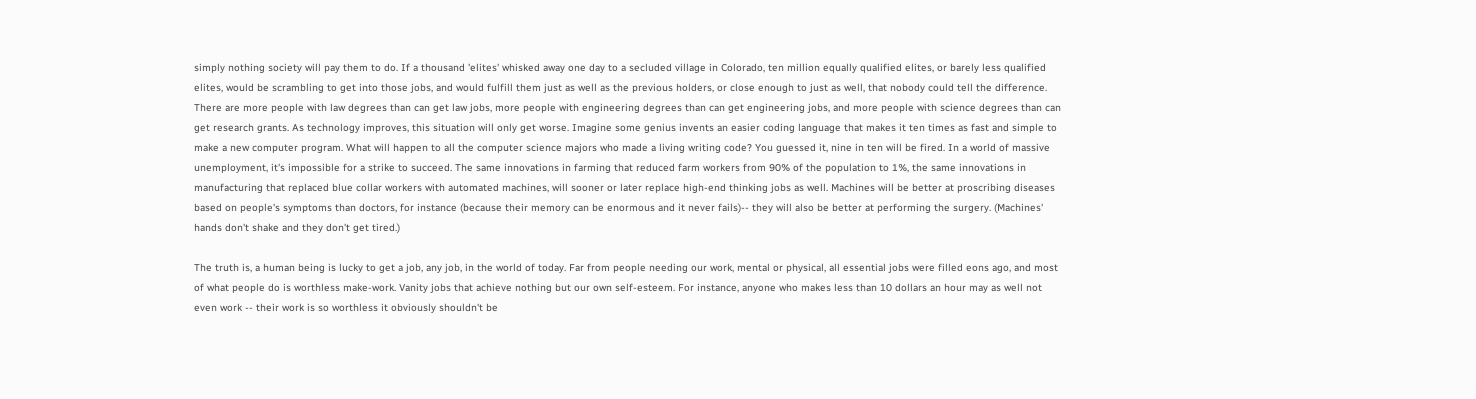simply nothing society will pay them to do. If a thousand 'elites' whisked away one day to a secluded village in Colorado, ten million equally qualified elites, or barely less qualified elites, would be scrambling to get into those jobs, and would fulfill them just as well as the previous holders, or close enough to just as well, that nobody could tell the difference. There are more people with law degrees than can get law jobs, more people with engineering degrees than can get engineering jobs, and more people with science degrees than can get research grants. As technology improves, this situation will only get worse. Imagine some genius invents an easier coding language that makes it ten times as fast and simple to make a new computer program. What will happen to all the computer science majors who made a living writing code? You guessed it, nine in ten will be fired. In a world of massive unemployment, it's impossible for a strike to succeed. The same innovations in farming that reduced farm workers from 90% of the population to 1%, the same innovations in manufacturing that replaced blue collar workers with automated machines, will sooner or later replace high-end thinking jobs as well. Machines will be better at proscribing diseases based on people's symptoms than doctors, for instance (because their memory can be enormous and it never fails)-- they will also be better at performing the surgery. (Machines' hands don't shake and they don't get tired.)

The truth is, a human being is lucky to get a job, any job, in the world of today. Far from people needing our work, mental or physical, all essential jobs were filled eons ago, and most of what people do is worthless make-work. Vanity jobs that achieve nothing but our own self-esteem. For instance, anyone who makes less than 10 dollars an hour may as well not even work -- their work is so worthless it obviously shouldn't be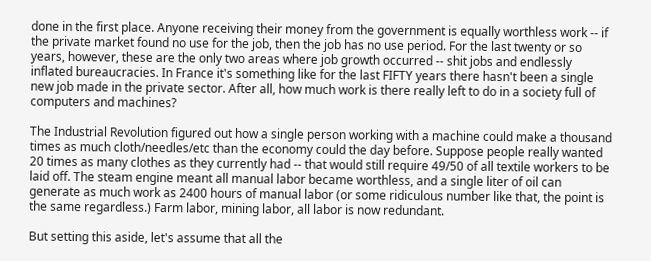done in the first place. Anyone receiving their money from the government is equally worthless work -- if the private market found no use for the job, then the job has no use period. For the last twenty or so years, however, these are the only two areas where job growth occurred -- shit jobs and endlessly inflated bureaucracies. In France it's something like for the last FIFTY years there hasn't been a single new job made in the private sector. After all, how much work is there really left to do in a society full of computers and machines?

The Industrial Revolution figured out how a single person working with a machine could make a thousand times as much cloth/needles/etc than the economy could the day before. Suppose people really wanted 20 times as many clothes as they currently had -- that would still require 49/50 of all textile workers to be laid off. The steam engine meant all manual labor became worthless, and a single liter of oil can generate as much work as 2400 hours of manual labor (or some ridiculous number like that, the point is the same regardless.) Farm labor, mining labor, all labor is now redundant.

But setting this aside, let's assume that all the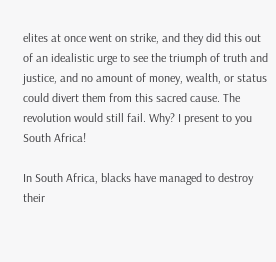elites at once went on strike, and they did this out of an idealistic urge to see the triumph of truth and justice, and no amount of money, wealth, or status could divert them from this sacred cause. The revolution would still fail. Why? I present to you South Africa!

In South Africa, blacks have managed to destroy their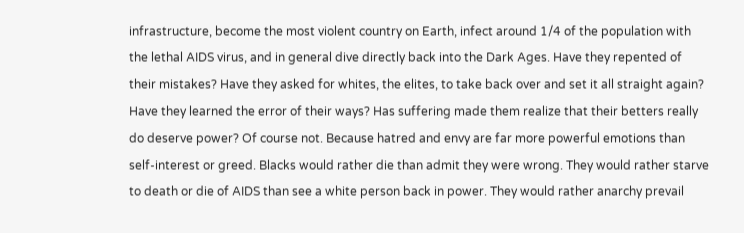infrastructure, become the most violent country on Earth, infect around 1/4 of the population with the lethal AIDS virus, and in general dive directly back into the Dark Ages. Have they repented of their mistakes? Have they asked for whites, the elites, to take back over and set it all straight again? Have they learned the error of their ways? Has suffering made them realize that their betters really do deserve power? Of course not. Because hatred and envy are far more powerful emotions than self-interest or greed. Blacks would rather die than admit they were wrong. They would rather starve to death or die of AIDS than see a white person back in power. They would rather anarchy prevail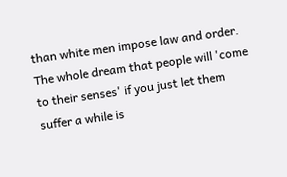than white men impose law and order. The whole dream that people will 'come to their senses' if you just let them suffer a while is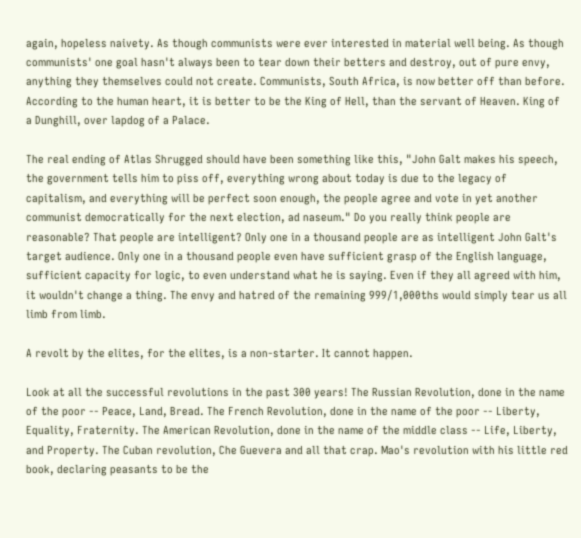again, hopeless naivety. As though communists were ever interested in material well being. As though communists' one goal hasn't always been to tear down their betters and destroy, out of pure envy, anything they themselves could not create. Communists, South Africa, is now better off than before. According to the human heart, it is better to be the King of Hell, than the servant of Heaven. King of a Dunghill, over lapdog of a Palace.

The real ending of Atlas Shrugged should have been something like this, "John Galt makes his speech, the government tells him to piss off, everything wrong about today is due to the legacy of capitalism, and everything will be perfect soon enough, the people agree and vote in yet another communist democratically for the next election, ad naseum." Do you really think people are reasonable? That people are intelligent? Only one in a thousand people are as intelligent John Galt's target audience. Only one in a thousand people even have sufficient grasp of the English language, sufficient capacity for logic, to even understand what he is saying. Even if they all agreed with him, it wouldn't change a thing. The envy and hatred of the remaining 999/1,000ths would simply tear us all limb from limb.

A revolt by the elites, for the elites, is a non-starter. It cannot happen.

Look at all the successful revolutions in the past 300 years! The Russian Revolution, done in the name of the poor -- Peace, Land, Bread. The French Revolution, done in the name of the poor -- Liberty, Equality, Fraternity. The American Revolution, done in the name of the middle class -- Life, Liberty, and Property. The Cuban revolution, Che Guevera and all that crap. Mao's revolution with his little red book, declaring peasants to be the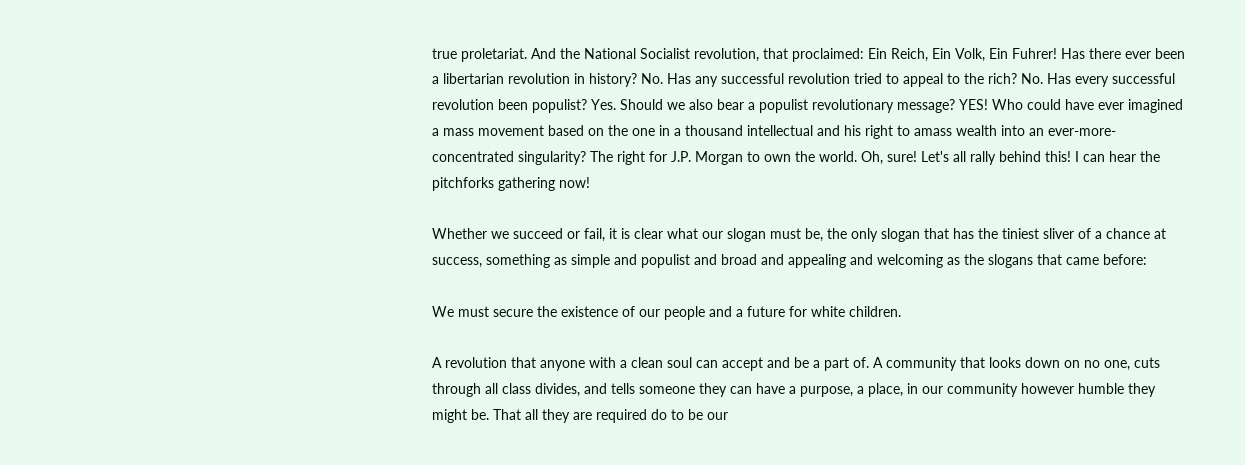true proletariat. And the National Socialist revolution, that proclaimed: Ein Reich, Ein Volk, Ein Fuhrer! Has there ever been a libertarian revolution in history? No. Has any successful revolution tried to appeal to the rich? No. Has every successful revolution been populist? Yes. Should we also bear a populist revolutionary message? YES! Who could have ever imagined a mass movement based on the one in a thousand intellectual and his right to amass wealth into an ever-more-concentrated singularity? The right for J.P. Morgan to own the world. Oh, sure! Let's all rally behind this! I can hear the pitchforks gathering now!

Whether we succeed or fail, it is clear what our slogan must be, the only slogan that has the tiniest sliver of a chance at success, something as simple and populist and broad and appealing and welcoming as the slogans that came before:

We must secure the existence of our people and a future for white children.

A revolution that anyone with a clean soul can accept and be a part of. A community that looks down on no one, cuts through all class divides, and tells someone they can have a purpose, a place, in our community however humble they might be. That all they are required do to be our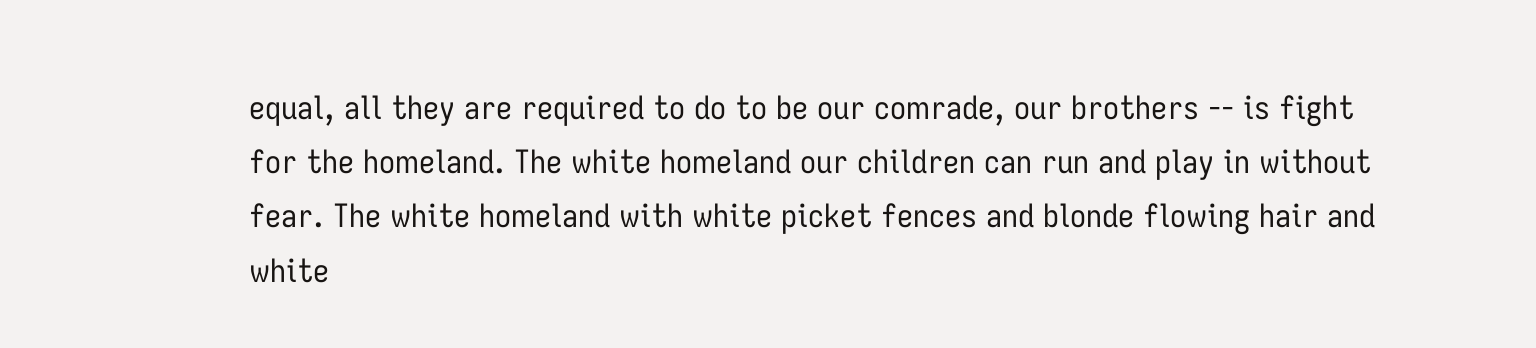equal, all they are required to do to be our comrade, our brothers -- is fight for the homeland. The white homeland our children can run and play in without fear. The white homeland with white picket fences and blonde flowing hair and white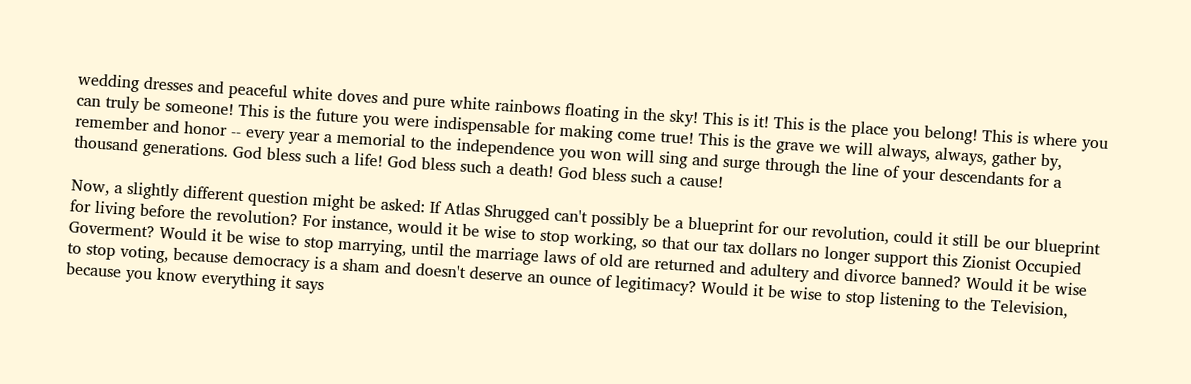wedding dresses and peaceful white doves and pure white rainbows floating in the sky! This is it! This is the place you belong! This is where you can truly be someone! This is the future you were indispensable for making come true! This is the grave we will always, always, gather by, remember and honor -- every year a memorial to the independence you won will sing and surge through the line of your descendants for a thousand generations. God bless such a life! God bless such a death! God bless such a cause!

Now, a slightly different question might be asked: If Atlas Shrugged can't possibly be a blueprint for our revolution, could it still be our blueprint for living before the revolution? For instance, would it be wise to stop working, so that our tax dollars no longer support this Zionist Occupied Goverment? Would it be wise to stop marrying, until the marriage laws of old are returned and adultery and divorce banned? Would it be wise to stop voting, because democracy is a sham and doesn't deserve an ounce of legitimacy? Would it be wise to stop listening to the Television, because you know everything it says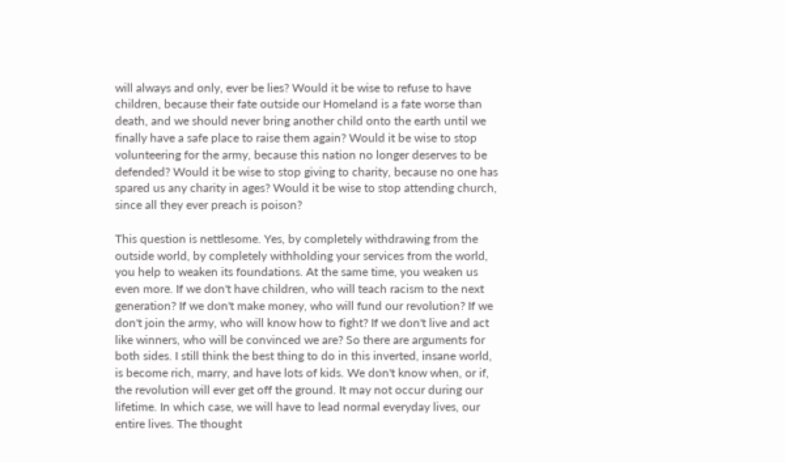will always and only, ever be lies? Would it be wise to refuse to have children, because their fate outside our Homeland is a fate worse than death, and we should never bring another child onto the earth until we finally have a safe place to raise them again? Would it be wise to stop volunteering for the army, because this nation no longer deserves to be defended? Would it be wise to stop giving to charity, because no one has spared us any charity in ages? Would it be wise to stop attending church, since all they ever preach is poison?

This question is nettlesome. Yes, by completely withdrawing from the outside world, by completely withholding your services from the world, you help to weaken its foundations. At the same time, you weaken us even more. If we don't have children, who will teach racism to the next generation? If we don't make money, who will fund our revolution? If we don't join the army, who will know how to fight? If we don't live and act like winners, who will be convinced we are? So there are arguments for both sides. I still think the best thing to do in this inverted, insane world, is become rich, marry, and have lots of kids. We don't know when, or if, the revolution will ever get off the ground. It may not occur during our lifetime. In which case, we will have to lead normal everyday lives, our entire lives. The thought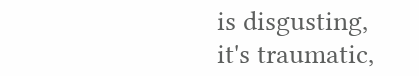is disgusting, it's traumatic,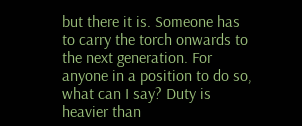but there it is. Someone has to carry the torch onwards to the next generation. For anyone in a position to do so, what can I say? Duty is heavier than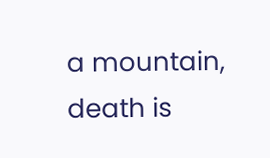a mountain, death is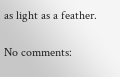as light as a feather.

No comments: